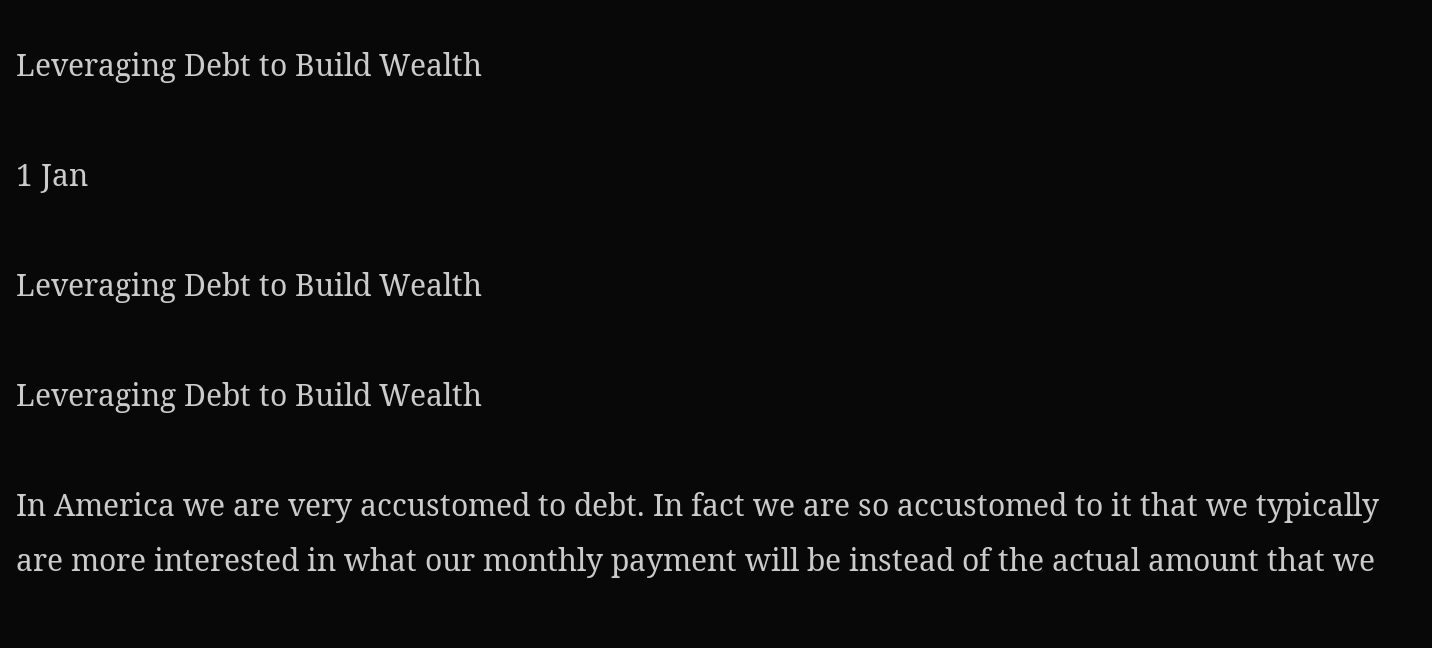Leveraging Debt to Build Wealth

1 Jan

Leveraging Debt to Build Wealth

Leveraging Debt to Build Wealth

In America we are very accustomed to debt. In fact we are so accustomed to it that we typically are more interested in what our monthly payment will be instead of the actual amount that we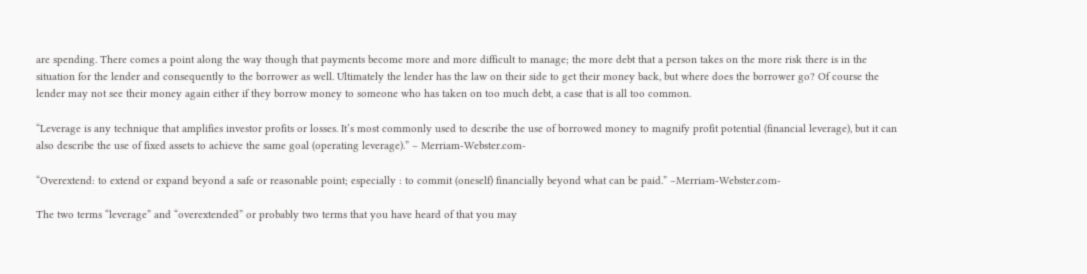are spending. There comes a point along the way though that payments become more and more difficult to manage; the more debt that a person takes on the more risk there is in the situation for the lender and consequently to the borrower as well. Ultimately the lender has the law on their side to get their money back, but where does the borrower go? Of course the lender may not see their money again either if they borrow money to someone who has taken on too much debt, a case that is all too common.

“Leverage is any technique that amplifies investor profits or losses. It’s most commonly used to describe the use of borrowed money to magnify profit potential (financial leverage), but it can also describe the use of fixed assets to achieve the same goal (operating leverage).” – Merriam-Webster.com-

“Overextend: to extend or expand beyond a safe or reasonable point; especially : to commit (oneself) financially beyond what can be paid.” –Merriam-Webster.com-

The two terms “leverage” and “overextended” or probably two terms that you have heard of that you may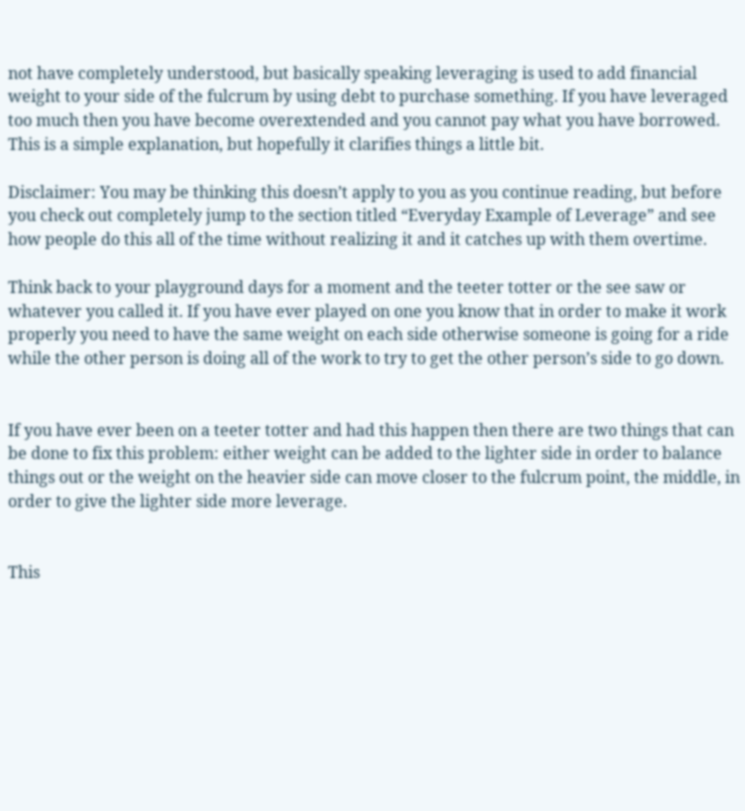not have completely understood, but basically speaking leveraging is used to add financial weight to your side of the fulcrum by using debt to purchase something. If you have leveraged too much then you have become overextended and you cannot pay what you have borrowed. This is a simple explanation, but hopefully it clarifies things a little bit.

Disclaimer: You may be thinking this doesn’t apply to you as you continue reading, but before you check out completely jump to the section titled “Everyday Example of Leverage” and see how people do this all of the time without realizing it and it catches up with them overtime.

Think back to your playground days for a moment and the teeter totter or the see saw or whatever you called it. If you have ever played on one you know that in order to make it work properly you need to have the same weight on each side otherwise someone is going for a ride while the other person is doing all of the work to try to get the other person’s side to go down.


If you have ever been on a teeter totter and had this happen then there are two things that can be done to fix this problem: either weight can be added to the lighter side in order to balance things out or the weight on the heavier side can move closer to the fulcrum point, the middle, in order to give the lighter side more leverage.


This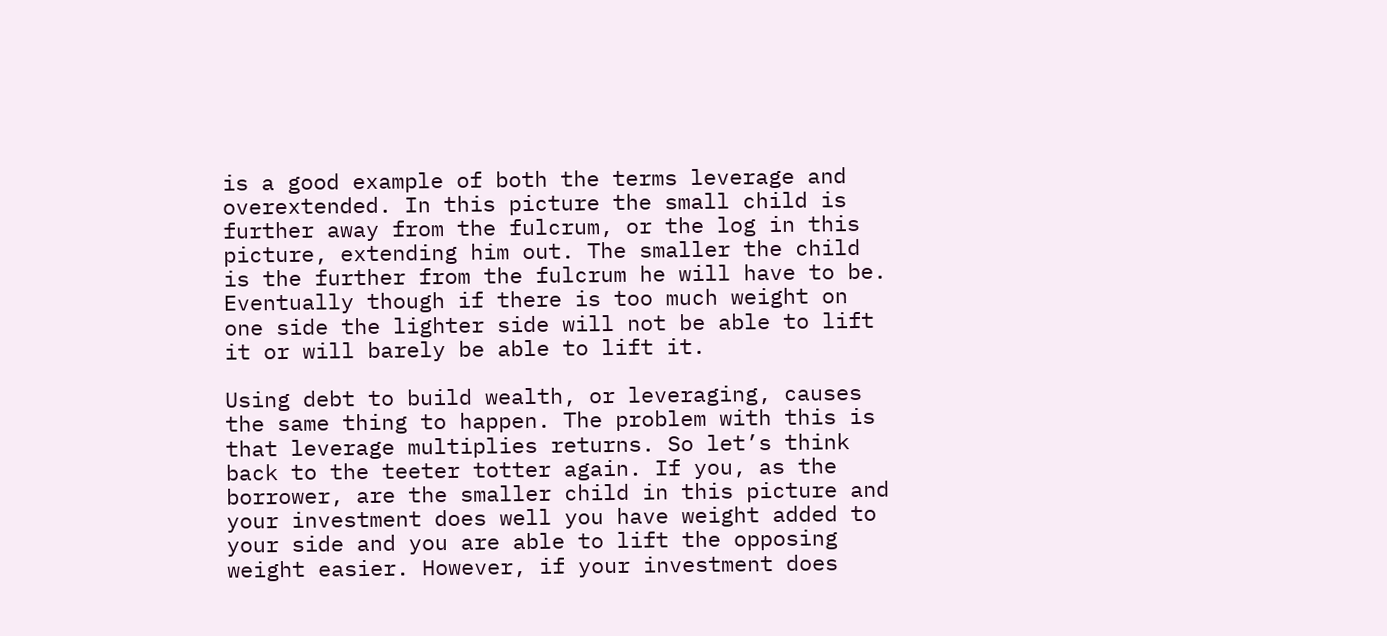is a good example of both the terms leverage and overextended. In this picture the small child is further away from the fulcrum, or the log in this picture, extending him out. The smaller the child is the further from the fulcrum he will have to be. Eventually though if there is too much weight on one side the lighter side will not be able to lift it or will barely be able to lift it.

Using debt to build wealth, or leveraging, causes the same thing to happen. The problem with this is that leverage multiplies returns. So let’s think back to the teeter totter again. If you, as the borrower, are the smaller child in this picture and your investment does well you have weight added to your side and you are able to lift the opposing weight easier. However, if your investment does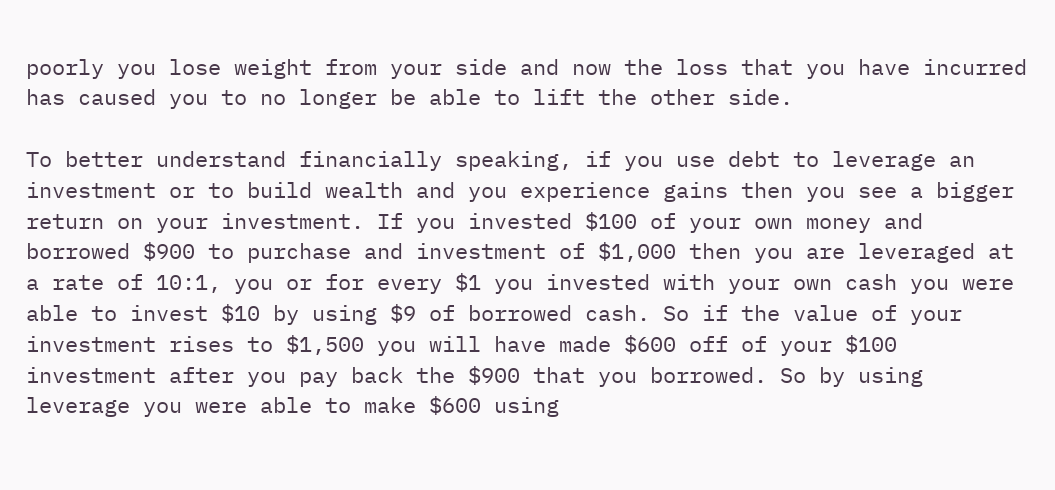poorly you lose weight from your side and now the loss that you have incurred has caused you to no longer be able to lift the other side.

To better understand financially speaking, if you use debt to leverage an investment or to build wealth and you experience gains then you see a bigger return on your investment. If you invested $100 of your own money and borrowed $900 to purchase and investment of $1,000 then you are leveraged at a rate of 10:1, you or for every $1 you invested with your own cash you were able to invest $10 by using $9 of borrowed cash. So if the value of your investment rises to $1,500 you will have made $600 off of your $100 investment after you pay back the $900 that you borrowed. So by using leverage you were able to make $600 using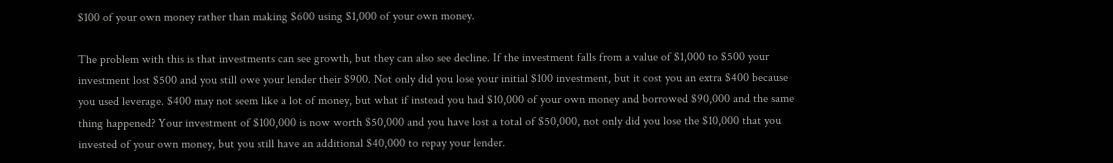$100 of your own money rather than making $600 using $1,000 of your own money.

The problem with this is that investments can see growth, but they can also see decline. If the investment falls from a value of $1,000 to $500 your investment lost $500 and you still owe your lender their $900. Not only did you lose your initial $100 investment, but it cost you an extra $400 because you used leverage. $400 may not seem like a lot of money, but what if instead you had $10,000 of your own money and borrowed $90,000 and the same thing happened? Your investment of $100,000 is now worth $50,000 and you have lost a total of $50,000, not only did you lose the $10,000 that you invested of your own money, but you still have an additional $40,000 to repay your lender.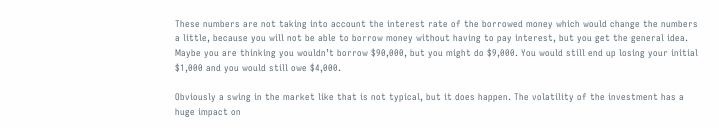These numbers are not taking into account the interest rate of the borrowed money which would change the numbers a little, because you will not be able to borrow money without having to pay interest, but you get the general idea. Maybe you are thinking you wouldn’t borrow $90,000, but you might do $9,000. You would still end up losing your initial $1,000 and you would still owe $4,000.

Obviously a swing in the market like that is not typical, but it does happen. The volatility of the investment has a huge impact on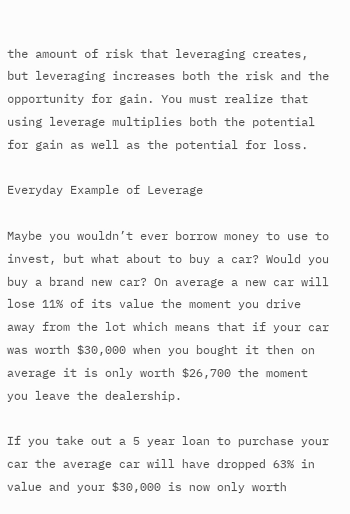the amount of risk that leveraging creates, but leveraging increases both the risk and the opportunity for gain. You must realize that using leverage multiplies both the potential for gain as well as the potential for loss.

Everyday Example of Leverage

Maybe you wouldn’t ever borrow money to use to invest, but what about to buy a car? Would you buy a brand new car? On average a new car will lose 11% of its value the moment you drive away from the lot which means that if your car was worth $30,000 when you bought it then on average it is only worth $26,700 the moment you leave the dealership.

If you take out a 5 year loan to purchase your car the average car will have dropped 63% in value and your $30,000 is now only worth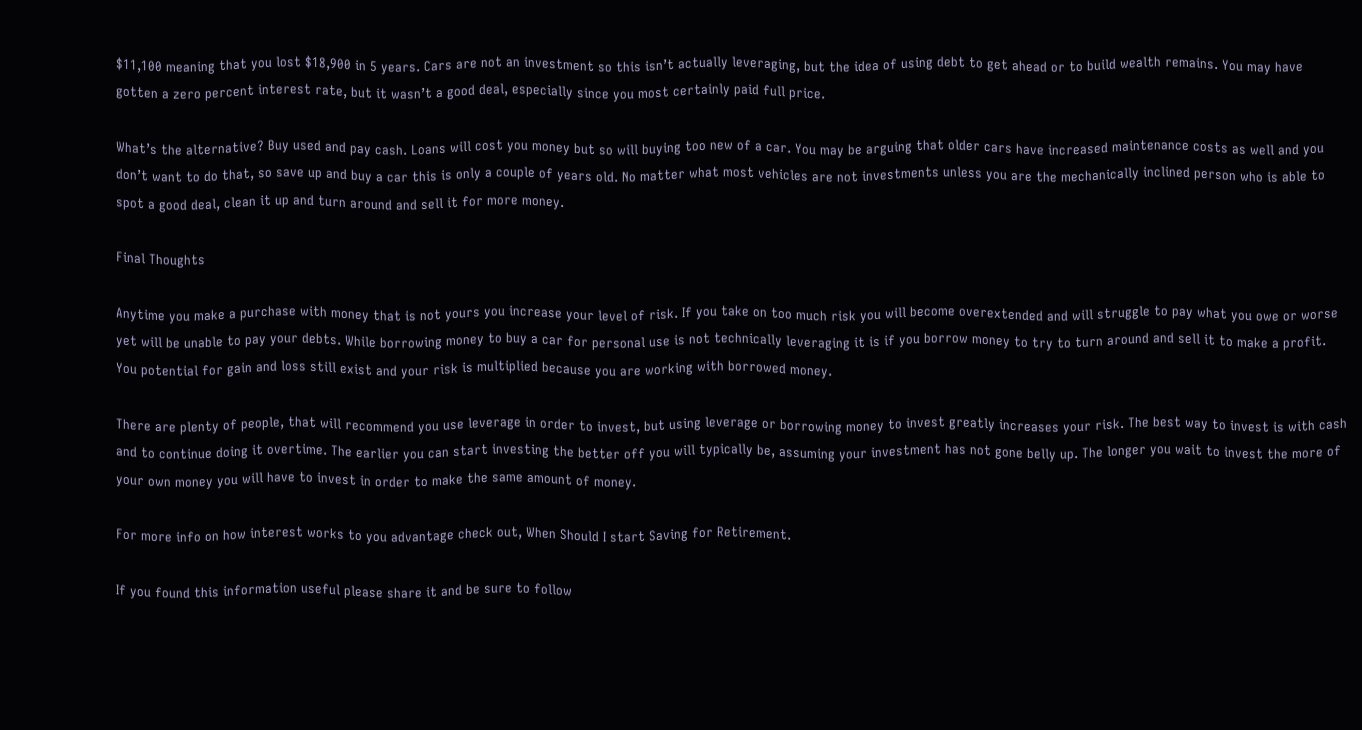$11,100 meaning that you lost $18,900 in 5 years. Cars are not an investment so this isn’t actually leveraging, but the idea of using debt to get ahead or to build wealth remains. You may have gotten a zero percent interest rate, but it wasn’t a good deal, especially since you most certainly paid full price.

What’s the alternative? Buy used and pay cash. Loans will cost you money but so will buying too new of a car. You may be arguing that older cars have increased maintenance costs as well and you don’t want to do that, so save up and buy a car this is only a couple of years old. No matter what most vehicles are not investments unless you are the mechanically inclined person who is able to spot a good deal, clean it up and turn around and sell it for more money.

Final Thoughts

Anytime you make a purchase with money that is not yours you increase your level of risk. If you take on too much risk you will become overextended and will struggle to pay what you owe or worse yet will be unable to pay your debts. While borrowing money to buy a car for personal use is not technically leveraging it is if you borrow money to try to turn around and sell it to make a profit. You potential for gain and loss still exist and your risk is multiplied because you are working with borrowed money.

There are plenty of people, that will recommend you use leverage in order to invest, but using leverage or borrowing money to invest greatly increases your risk. The best way to invest is with cash and to continue doing it overtime. The earlier you can start investing the better off you will typically be, assuming your investment has not gone belly up. The longer you wait to invest the more of your own money you will have to invest in order to make the same amount of money.

For more info on how interest works to you advantage check out, When Should I start Saving for Retirement.

If you found this information useful please share it and be sure to follow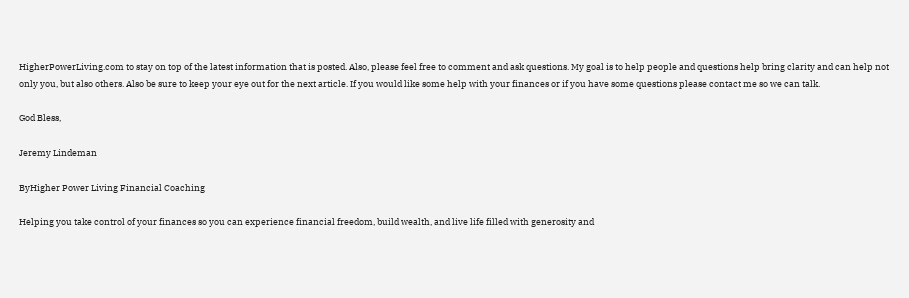HigherPowerLiving.com to stay on top of the latest information that is posted. Also, please feel free to comment and ask questions. My goal is to help people and questions help bring clarity and can help not only you, but also others. Also be sure to keep your eye out for the next article. If you would like some help with your finances or if you have some questions please contact me so we can talk.

God Bless,

Jeremy Lindeman

ByHigher Power Living Financial Coaching

Helping you take control of your finances so you can experience financial freedom, build wealth, and live life filled with generosity and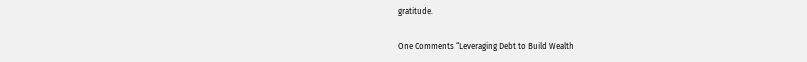gratitude.

One Comments “Leveraging Debt to Build Wealth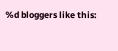%d bloggers like this: